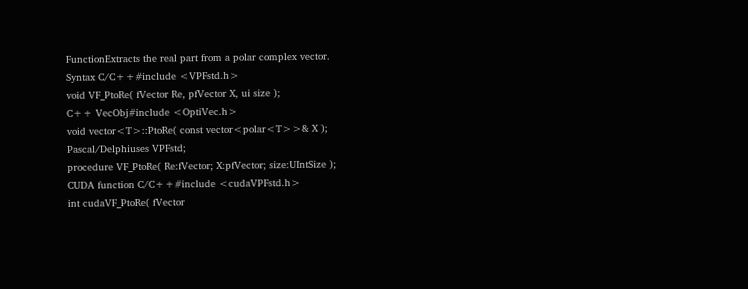FunctionExtracts the real part from a polar complex vector.
Syntax C/C++#include <VPFstd.h>
void VF_PtoRe( fVector Re, pfVector X, ui size );
C++ VecObj#include <OptiVec.h>
void vector<T>::PtoRe( const vector<polar<T>>& X );
Pascal/Delphiuses VPFstd;
procedure VF_PtoRe( Re:fVector; X:pfVector; size:UIntSize );
CUDA function C/C++#include <cudaVPFstd.h>
int cudaVF_PtoRe( fVector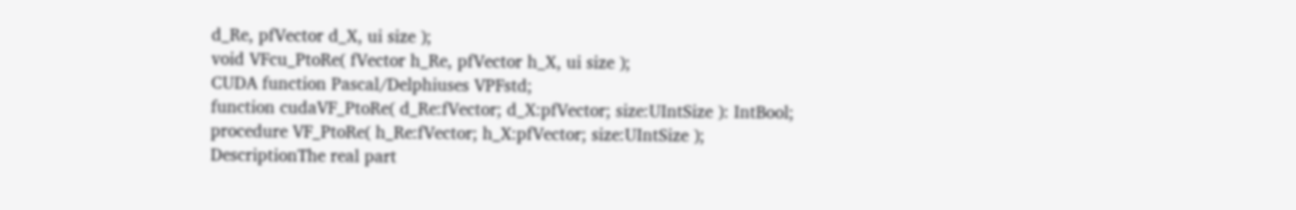d_Re, pfVector d_X, ui size );
void VFcu_PtoRe( fVector h_Re, pfVector h_X, ui size );
CUDA function Pascal/Delphiuses VPFstd;
function cudaVF_PtoRe( d_Re:fVector; d_X:pfVector; size:UIntSize ): IntBool;
procedure VF_PtoRe( h_Re:fVector; h_X:pfVector; size:UIntSize );
DescriptionThe real part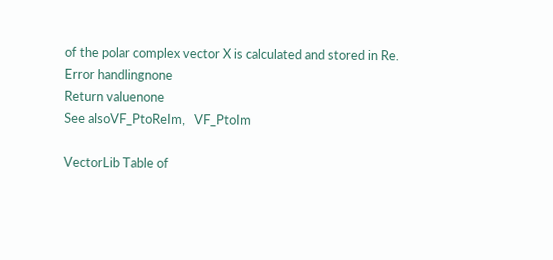of the polar complex vector X is calculated and stored in Re.
Error handlingnone
Return valuenone
See alsoVF_PtoReIm,   VF_PtoIm

VectorLib Table of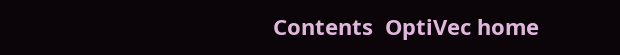Contents  OptiVec home